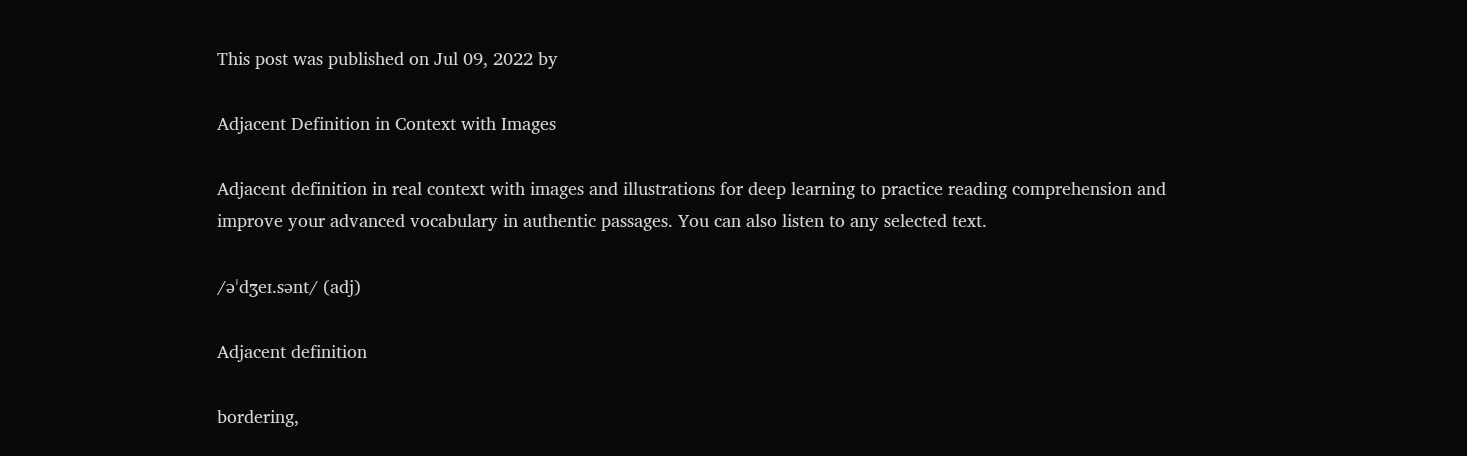This post was published on Jul 09, 2022 by

Adjacent Definition in Context with Images

Adjacent definition in real context with images and illustrations for deep learning to practice reading comprehension and improve your advanced vocabulary in authentic passages. You can also listen to any selected text.

/əˈdʒeɪ.sənt/ (adj)

Adjacent definition

bordering,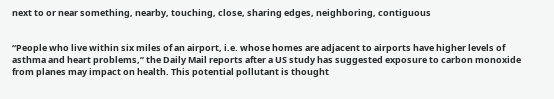next to or near something, nearby, touching, close, sharing edges, neighboring, contiguous


“People who live within six miles of an airport, i.e. whose homes are adjacent to airports have higher levels of asthma and heart problems,” the Daily Mail reports after a US study has suggested exposure to carbon monoxide from planes may impact on health. This potential pollutant is thought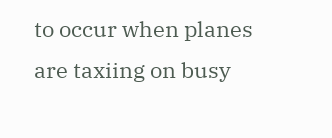to occur when planes are taxiing on busy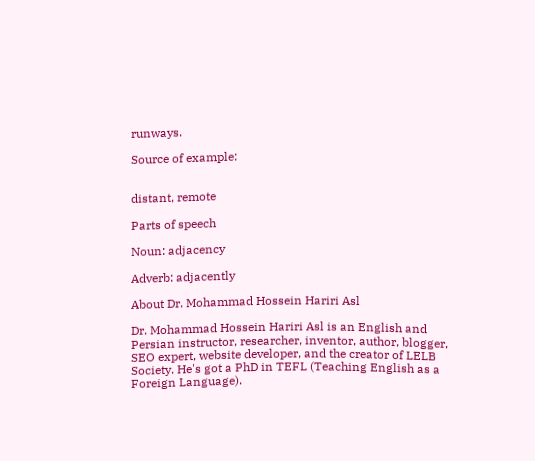runways.

Source of example:


distant, remote

Parts of speech

Noun: adjacency

Adverb: adjacently

About Dr. Mohammad Hossein Hariri Asl

Dr. Mohammad Hossein Hariri Asl is an English and Persian instructor, researcher, inventor, author, blogger, SEO expert, website developer, and the creator of LELB Society. He's got a PhD in TEFL (Teaching English as a Foreign Language).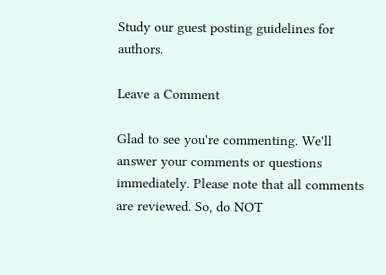Study our guest posting guidelines for authors.

Leave a Comment

Glad to see you're commenting. We'll answer your comments or questions immediately. Please note that all comments are reviewed. So, do NOT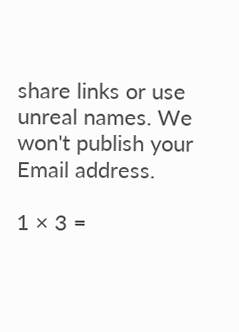share links or use unreal names. We won't publish your Email address.

1 × 3 =